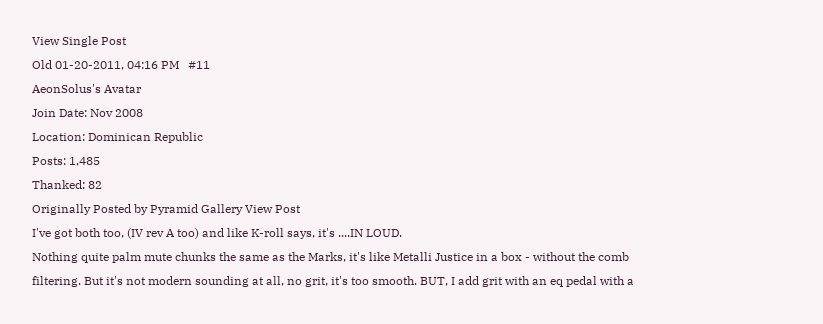View Single Post
Old 01-20-2011, 04:16 PM   #11
AeonSolus's Avatar
Join Date: Nov 2008
Location: Dominican Republic
Posts: 1,485
Thanked: 82
Originally Posted by Pyramid Gallery View Post
I've got both too, (IV rev A too) and like K-roll says, it's ....IN LOUD.
Nothing quite palm mute chunks the same as the Marks, it's like Metalli Justice in a box - without the comb filtering. But it's not modern sounding at all, no grit, it's too smooth. BUT, I add grit with an eq pedal with a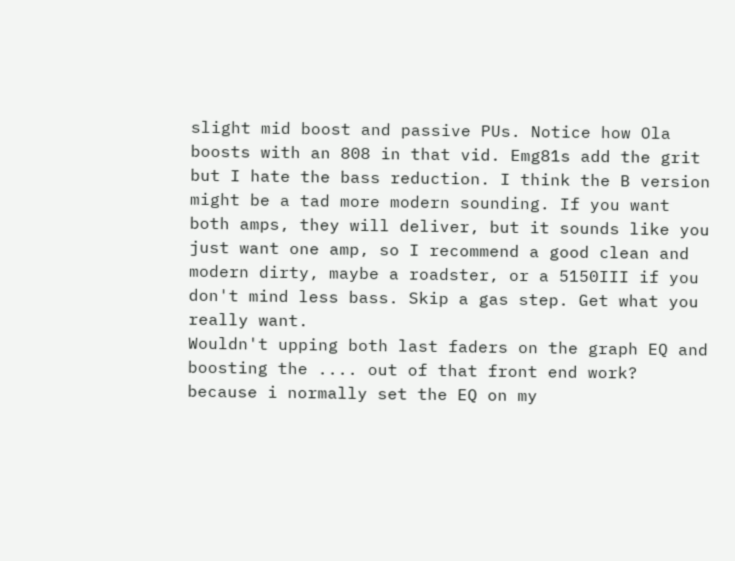slight mid boost and passive PUs. Notice how Ola boosts with an 808 in that vid. Emg81s add the grit but I hate the bass reduction. I think the B version might be a tad more modern sounding. If you want both amps, they will deliver, but it sounds like you just want one amp, so I recommend a good clean and modern dirty, maybe a roadster, or a 5150III if you don't mind less bass. Skip a gas step. Get what you really want.
Wouldn't upping both last faders on the graph EQ and boosting the .... out of that front end work? because i normally set the EQ on my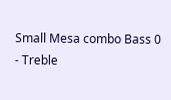Small Mesa combo Bass 0 - Treble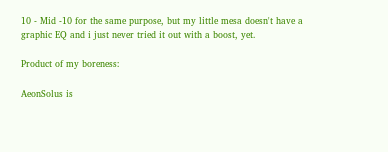10 - Mid -10 for the same purpose, but my little mesa doesn't have a graphic EQ and i just never tried it out with a boost, yet.

Product of my boreness:

AeonSolus is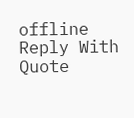offline   Reply With Quote